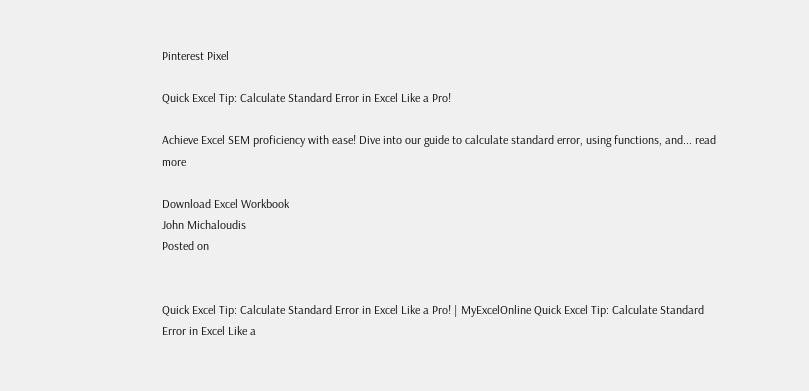Pinterest Pixel

Quick Excel Tip: Calculate Standard Error in Excel Like a Pro!

Achieve Excel SEM proficiency with ease! Dive into our guide to calculate standard error, using functions, and... read more

Download Excel Workbook
John Michaloudis
Posted on


Quick Excel Tip: Calculate Standard Error in Excel Like a Pro! | MyExcelOnline Quick Excel Tip: Calculate Standard Error in Excel Like a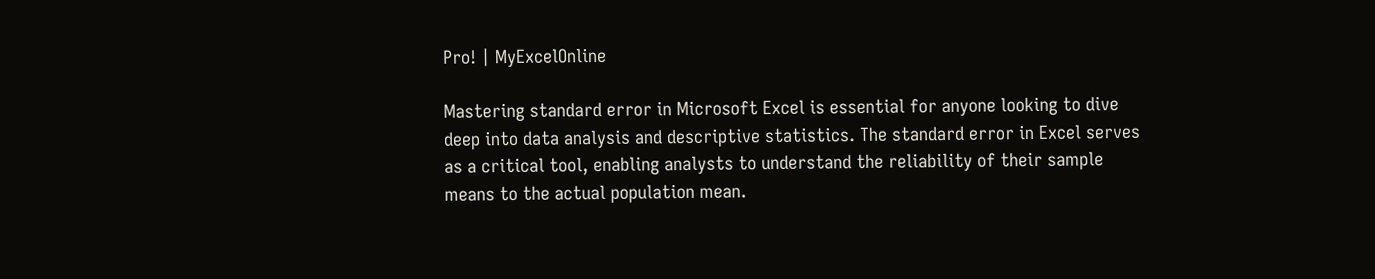Pro! | MyExcelOnline

Mastering standard error in Microsoft Excel is essential for anyone looking to dive deep into data analysis and descriptive statistics. The standard error in Excel serves as a critical tool, enabling analysts to understand the reliability of their sample means to the actual population mean.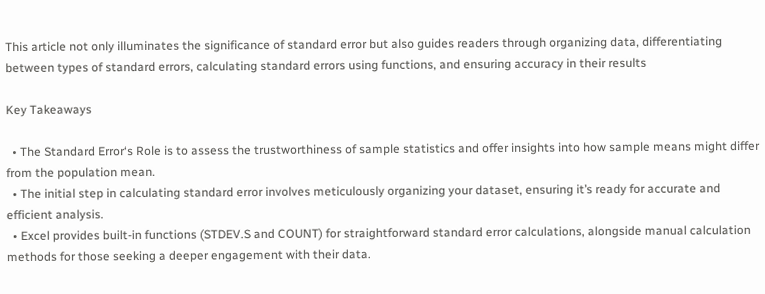This article not only illuminates the significance of standard error but also guides readers through organizing data, differentiating between types of standard errors, calculating standard errors using functions, and ensuring accuracy in their results

Key Takeaways

  • The Standard Error‘s Role is to assess the trustworthiness of sample statistics and offer insights into how sample means might differ from the population mean.
  • The initial step in calculating standard error involves meticulously organizing your dataset, ensuring it’s ready for accurate and efficient analysis.
  • Excel provides built-in functions (STDEV.S and COUNT) for straightforward standard error calculations, alongside manual calculation methods for those seeking a deeper engagement with their data.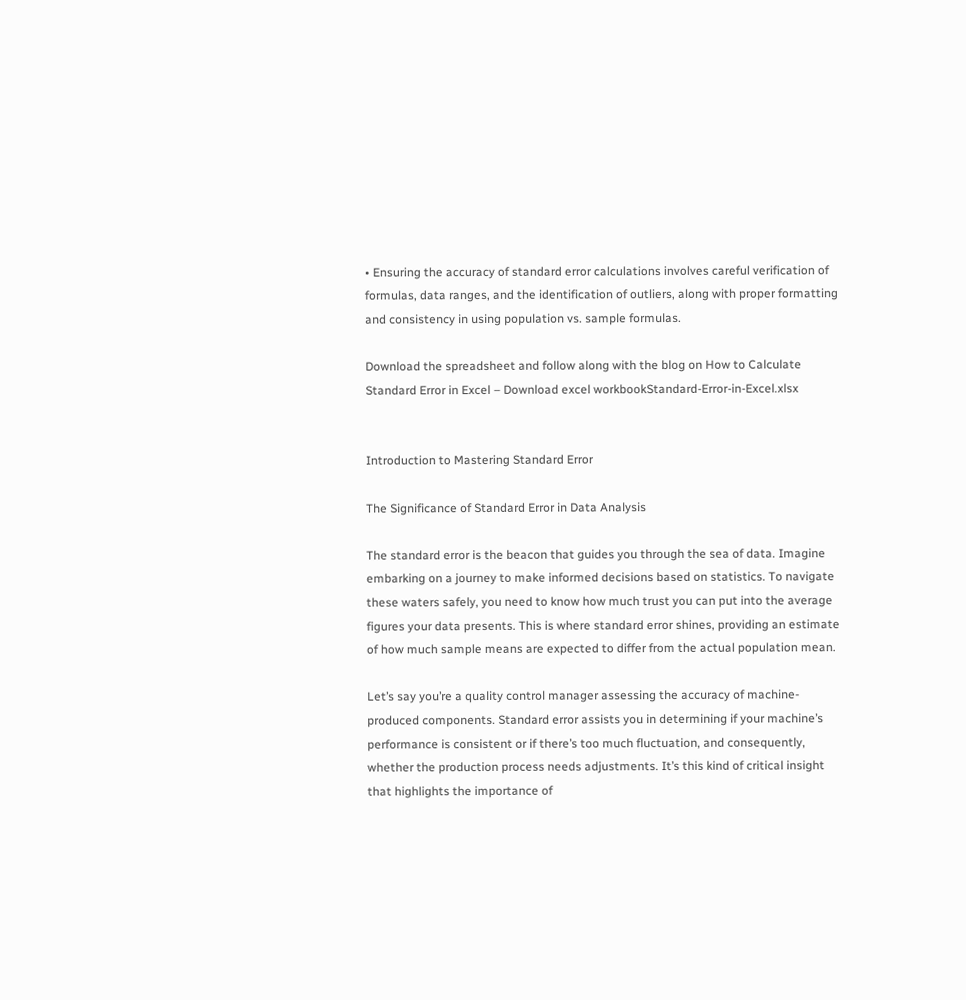• Ensuring the accuracy of standard error calculations involves careful verification of formulas, data ranges, and the identification of outliers, along with proper formatting and consistency in using population vs. sample formulas.

Download the spreadsheet and follow along with the blog on How to Calculate Standard Error in Excel – Download excel workbookStandard-Error-in-Excel.xlsx


Introduction to Mastering Standard Error

The Significance of Standard Error in Data Analysis

The standard error is the beacon that guides you through the sea of data. Imagine embarking on a journey to make informed decisions based on statistics. To navigate these waters safely, you need to know how much trust you can put into the average figures your data presents. This is where standard error shines, providing an estimate of how much sample means are expected to differ from the actual population mean.

Let’s say you’re a quality control manager assessing the accuracy of machine-produced components. Standard error assists you in determining if your machine’s performance is consistent or if there’s too much fluctuation, and consequently, whether the production process needs adjustments. It’s this kind of critical insight that highlights the importance of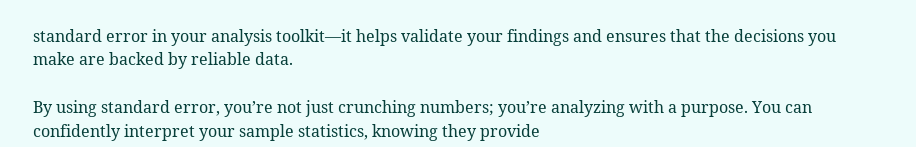standard error in your analysis toolkit—it helps validate your findings and ensures that the decisions you make are backed by reliable data.

By using standard error, you’re not just crunching numbers; you’re analyzing with a purpose. You can confidently interpret your sample statistics, knowing they provide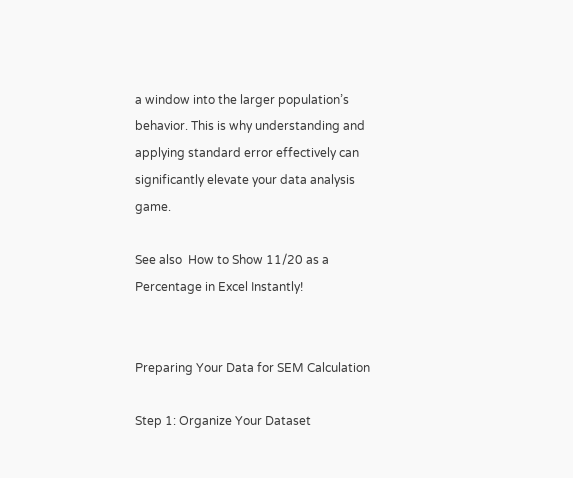a window into the larger population’s behavior. This is why understanding and applying standard error effectively can significantly elevate your data analysis game.

See also  How to Show 11/20 as a Percentage in Excel Instantly!


Preparing Your Data for SEM Calculation

Step 1: Organize Your Dataset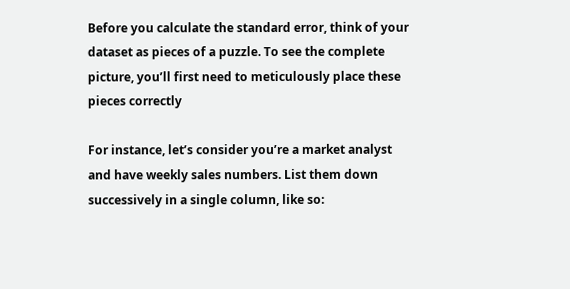Before you calculate the standard error, think of your dataset as pieces of a puzzle. To see the complete picture, you’ll first need to meticulously place these pieces correctly

For instance, let’s consider you’re a market analyst and have weekly sales numbers. List them down successively in a single column, like so: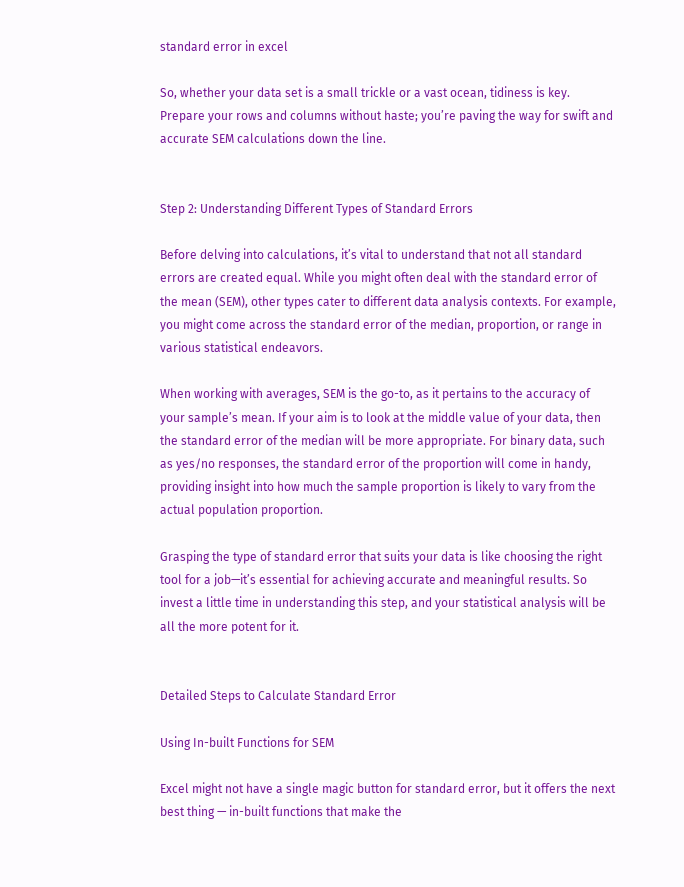standard error in excel

So, whether your data set is a small trickle or a vast ocean, tidiness is key. Prepare your rows and columns without haste; you’re paving the way for swift and accurate SEM calculations down the line.


Step 2: Understanding Different Types of Standard Errors

Before delving into calculations, it’s vital to understand that not all standard errors are created equal. While you might often deal with the standard error of the mean (SEM), other types cater to different data analysis contexts. For example, you might come across the standard error of the median, proportion, or range in various statistical endeavors.

When working with averages, SEM is the go-to, as it pertains to the accuracy of your sample’s mean. If your aim is to look at the middle value of your data, then the standard error of the median will be more appropriate. For binary data, such as yes/no responses, the standard error of the proportion will come in handy, providing insight into how much the sample proportion is likely to vary from the actual population proportion.

Grasping the type of standard error that suits your data is like choosing the right tool for a job—it’s essential for achieving accurate and meaningful results. So invest a little time in understanding this step, and your statistical analysis will be all the more potent for it.


Detailed Steps to Calculate Standard Error

Using In-built Functions for SEM

Excel might not have a single magic button for standard error, but it offers the next best thing — in-built functions that make the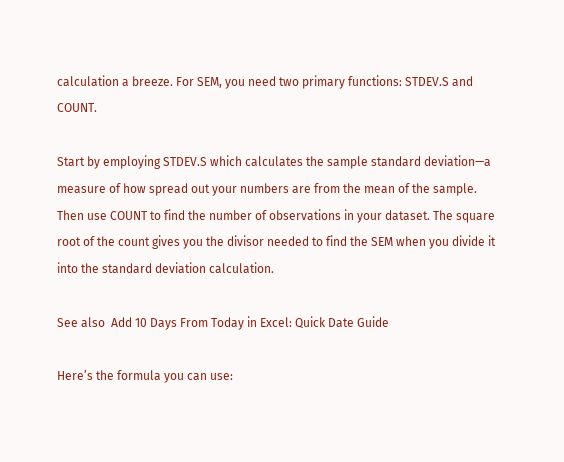calculation a breeze. For SEM, you need two primary functions: STDEV.S and COUNT.

Start by employing STDEV.S which calculates the sample standard deviation—a measure of how spread out your numbers are from the mean of the sample. Then use COUNT to find the number of observations in your dataset. The square root of the count gives you the divisor needed to find the SEM when you divide it into the standard deviation calculation.

See also  Add 10 Days From Today in Excel: Quick Date Guide

Here’s the formula you can use: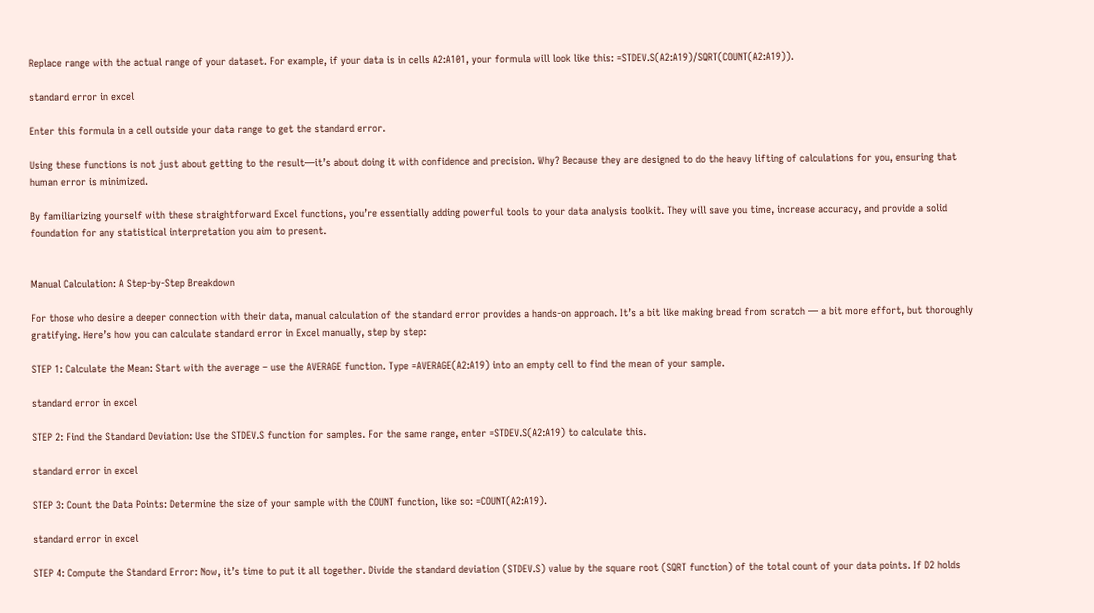Replace range with the actual range of your dataset. For example, if your data is in cells A2:A101, your formula will look like this: =STDEV.S(A2:A19)/SQRT(COUNT(A2:A19)).

standard error in excel

Enter this formula in a cell outside your data range to get the standard error.

Using these functions is not just about getting to the result—it’s about doing it with confidence and precision. Why? Because they are designed to do the heavy lifting of calculations for you, ensuring that human error is minimized.

By familiarizing yourself with these straightforward Excel functions, you’re essentially adding powerful tools to your data analysis toolkit. They will save you time, increase accuracy, and provide a solid foundation for any statistical interpretation you aim to present.


Manual Calculation: A Step-by-Step Breakdown

For those who desire a deeper connection with their data, manual calculation of the standard error provides a hands-on approach. It’s a bit like making bread from scratch — a bit more effort, but thoroughly gratifying. Here’s how you can calculate standard error in Excel manually, step by step:

STEP 1: Calculate the Mean: Start with the average – use the AVERAGE function. Type =AVERAGE(A2:A19) into an empty cell to find the mean of your sample.

standard error in excel

STEP 2: Find the Standard Deviation: Use the STDEV.S function for samples. For the same range, enter =STDEV.S(A2:A19) to calculate this.

standard error in excel

STEP 3: Count the Data Points: Determine the size of your sample with the COUNT function, like so: =COUNT(A2:A19).

standard error in excel

STEP 4: Compute the Standard Error: Now, it’s time to put it all together. Divide the standard deviation (STDEV.S) value by the square root (SQRT function) of the total count of your data points. If D2 holds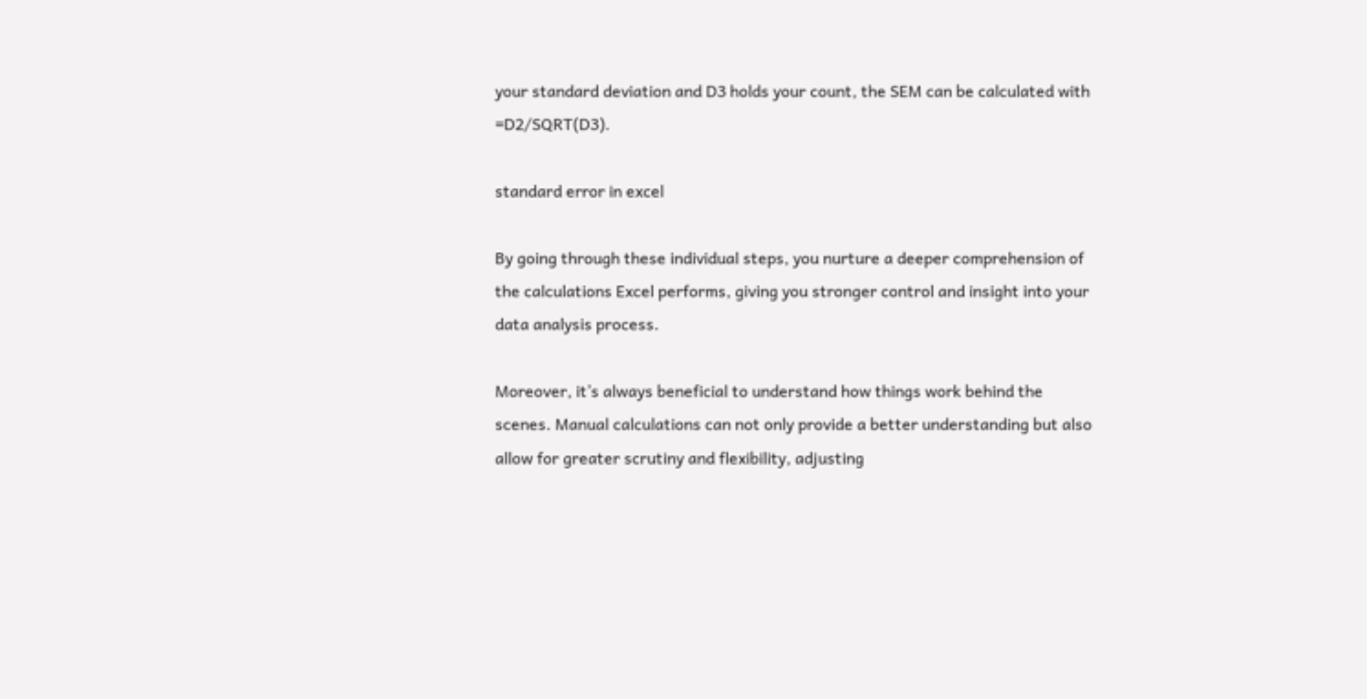your standard deviation and D3 holds your count, the SEM can be calculated with =D2/SQRT(D3).

standard error in excel

By going through these individual steps, you nurture a deeper comprehension of the calculations Excel performs, giving you stronger control and insight into your data analysis process.

Moreover, it’s always beneficial to understand how things work behind the scenes. Manual calculations can not only provide a better understanding but also allow for greater scrutiny and flexibility, adjusting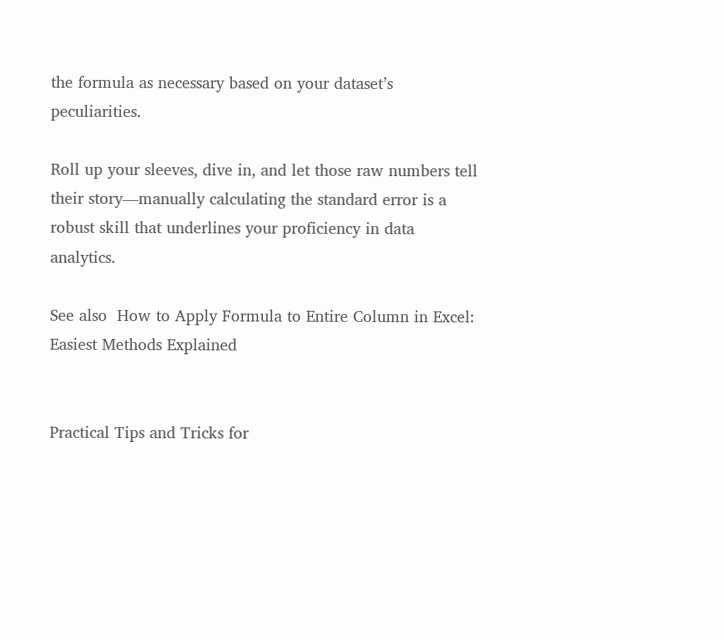the formula as necessary based on your dataset’s peculiarities.

Roll up your sleeves, dive in, and let those raw numbers tell their story—manually calculating the standard error is a robust skill that underlines your proficiency in data analytics.

See also  How to Apply Formula to Entire Column in Excel: Easiest Methods Explained


Practical Tips and Tricks for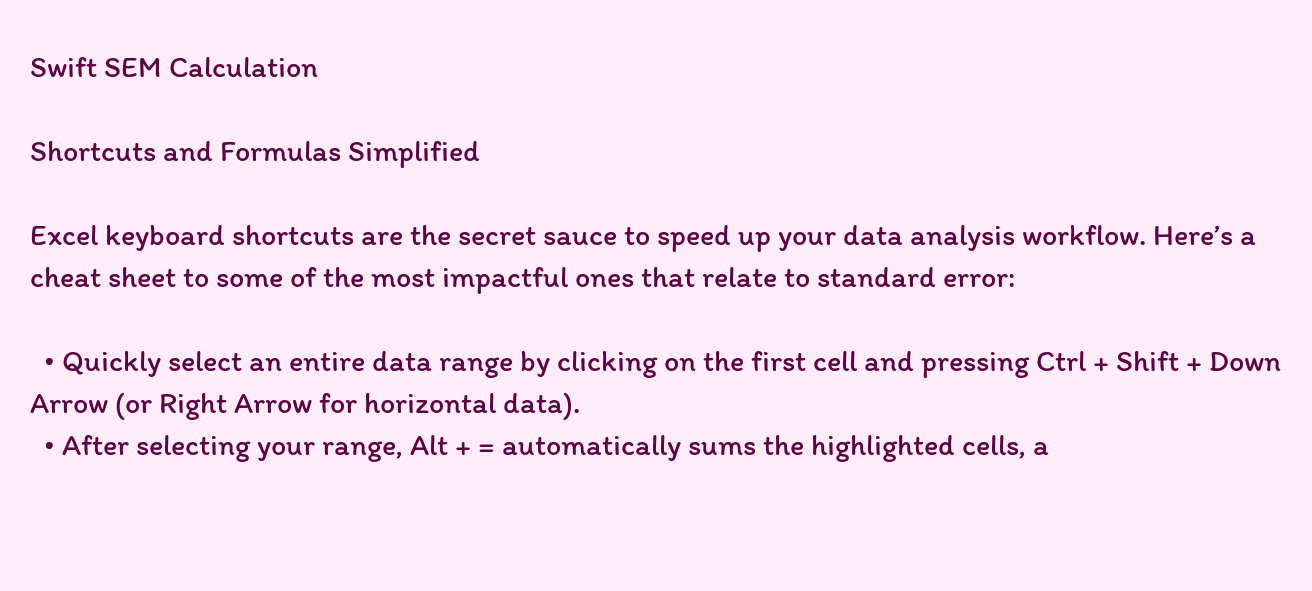Swift SEM Calculation

Shortcuts and Formulas Simplified

Excel keyboard shortcuts are the secret sauce to speed up your data analysis workflow. Here’s a cheat sheet to some of the most impactful ones that relate to standard error:

  • Quickly select an entire data range by clicking on the first cell and pressing Ctrl + Shift + Down Arrow (or Right Arrow for horizontal data).
  • After selecting your range, Alt + = automatically sums the highlighted cells, a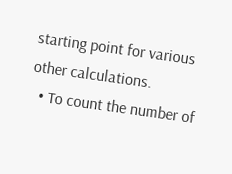starting point for various other calculations.
  • To count the number of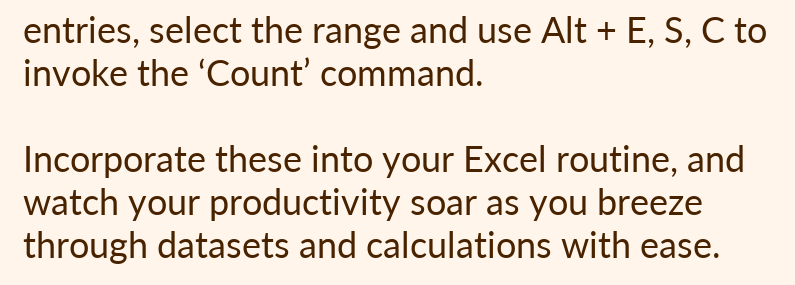entries, select the range and use Alt + E, S, C to invoke the ‘Count’ command.

Incorporate these into your Excel routine, and watch your productivity soar as you breeze through datasets and calculations with ease.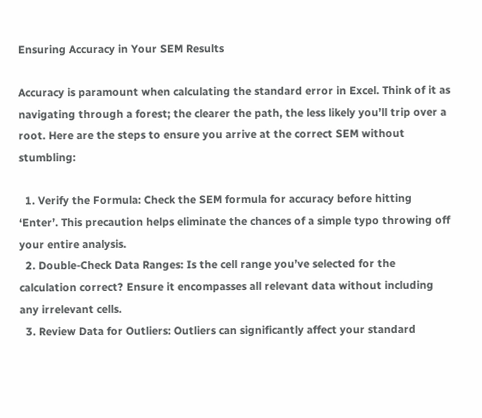Ensuring Accuracy in Your SEM Results

Accuracy is paramount when calculating the standard error in Excel. Think of it as navigating through a forest; the clearer the path, the less likely you’ll trip over a root. Here are the steps to ensure you arrive at the correct SEM without stumbling:

  1. Verify the Formula: Check the SEM formula for accuracy before hitting ‘Enter’. This precaution helps eliminate the chances of a simple typo throwing off your entire analysis.
  2. Double-Check Data Ranges: Is the cell range you’ve selected for the calculation correct? Ensure it encompasses all relevant data without including any irrelevant cells.
  3. Review Data for Outliers: Outliers can significantly affect your standard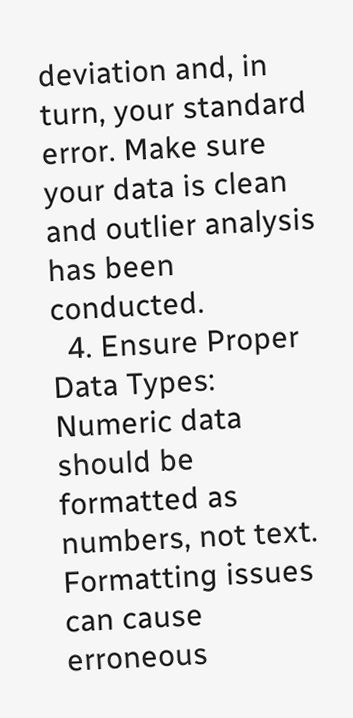deviation and, in turn, your standard error. Make sure your data is clean and outlier analysis has been conducted.
  4. Ensure Proper Data Types: Numeric data should be formatted as numbers, not text. Formatting issues can cause erroneous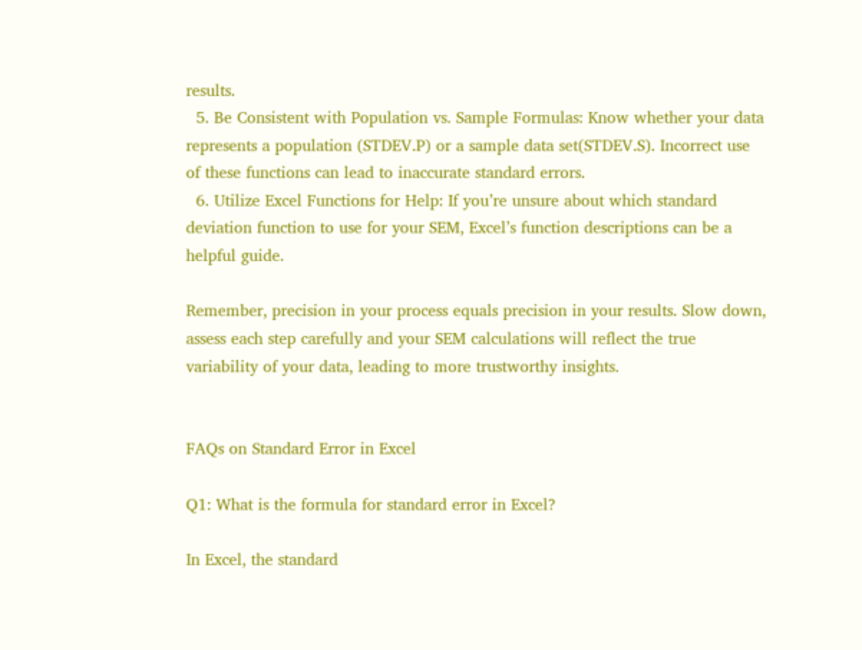results.
  5. Be Consistent with Population vs. Sample Formulas: Know whether your data represents a population (STDEV.P) or a sample data set(STDEV.S). Incorrect use of these functions can lead to inaccurate standard errors.
  6. Utilize Excel Functions for Help: If you’re unsure about which standard deviation function to use for your SEM, Excel’s function descriptions can be a helpful guide.

Remember, precision in your process equals precision in your results. Slow down, assess each step carefully and your SEM calculations will reflect the true variability of your data, leading to more trustworthy insights.


FAQs on Standard Error in Excel

Q1: What is the formula for standard error in Excel?

In Excel, the standard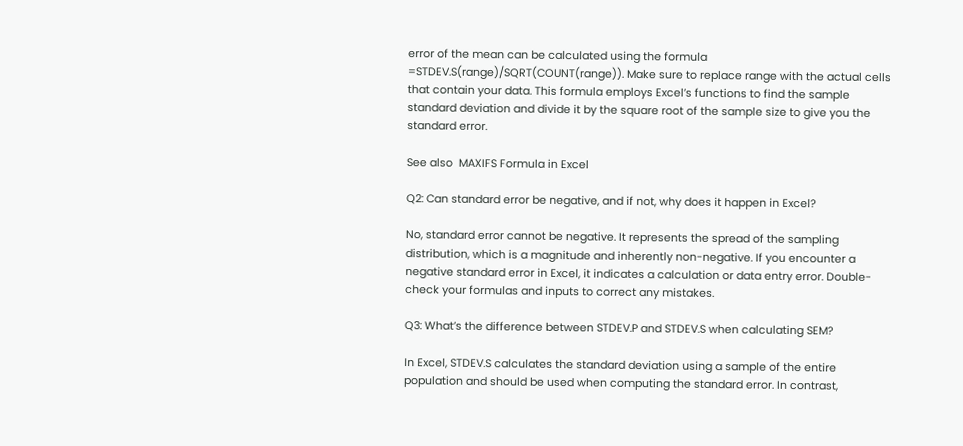error of the mean can be calculated using the formula =STDEV.S(range)/SQRT(COUNT(range)). Make sure to replace range with the actual cells that contain your data. This formula employs Excel’s functions to find the sample standard deviation and divide it by the square root of the sample size to give you the standard error.

See also  MAXIFS Formula in Excel

Q2: Can standard error be negative, and if not, why does it happen in Excel?

No, standard error cannot be negative. It represents the spread of the sampling distribution, which is a magnitude and inherently non-negative. If you encounter a negative standard error in Excel, it indicates a calculation or data entry error. Double-check your formulas and inputs to correct any mistakes.

Q3: What’s the difference between STDEV.P and STDEV.S when calculating SEM?

In Excel, STDEV.S calculates the standard deviation using a sample of the entire population and should be used when computing the standard error. In contrast,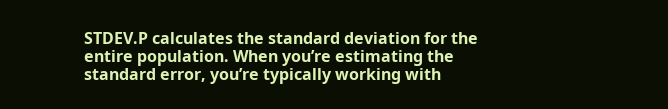STDEV.P calculates the standard deviation for the entire population. When you’re estimating the standard error, you’re typically working with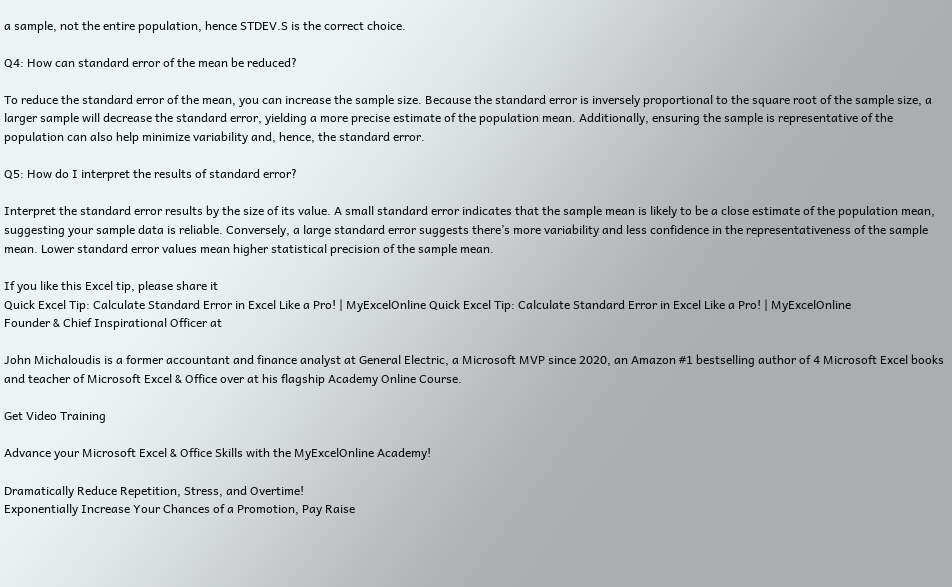a sample, not the entire population, hence STDEV.S is the correct choice.

Q4: How can standard error of the mean be reduced?

To reduce the standard error of the mean, you can increase the sample size. Because the standard error is inversely proportional to the square root of the sample size, a larger sample will decrease the standard error, yielding a more precise estimate of the population mean. Additionally, ensuring the sample is representative of the population can also help minimize variability and, hence, the standard error.

Q5: How do I interpret the results of standard error?

Interpret the standard error results by the size of its value. A small standard error indicates that the sample mean is likely to be a close estimate of the population mean, suggesting your sample data is reliable. Conversely, a large standard error suggests there’s more variability and less confidence in the representativeness of the sample mean. Lower standard error values mean higher statistical precision of the sample mean.

If you like this Excel tip, please share it
Quick Excel Tip: Calculate Standard Error in Excel Like a Pro! | MyExcelOnline Quick Excel Tip: Calculate Standard Error in Excel Like a Pro! | MyExcelOnline
Founder & Chief Inspirational Officer at

John Michaloudis is a former accountant and finance analyst at General Electric, a Microsoft MVP since 2020, an Amazon #1 bestselling author of 4 Microsoft Excel books and teacher of Microsoft Excel & Office over at his flagship Academy Online Course.

Get Video Training

Advance your Microsoft Excel & Office Skills with the MyExcelOnline Academy!

Dramatically Reduce Repetition, Stress, and Overtime!
Exponentially Increase Your Chances of a Promotion, Pay Raise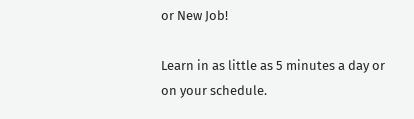or New Job!

Learn in as little as 5 minutes a day or on your schedule.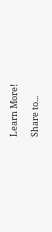Learn More!

Share to...